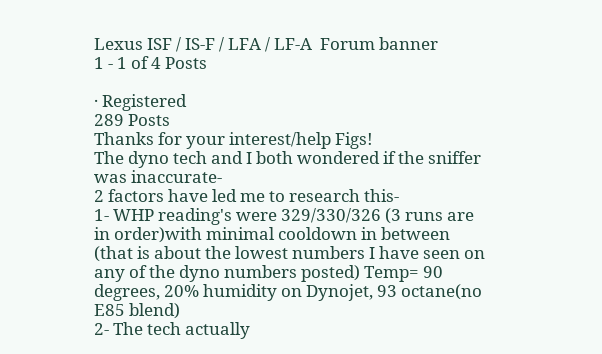Lexus ISF / IS-F / LFA / LF-A  Forum banner
1 - 1 of 4 Posts

· Registered
289 Posts
Thanks for your interest/help Figs!
The dyno tech and I both wondered if the sniffer was inaccurate-
2 factors have led me to research this-
1- WHP reading's were 329/330/326 (3 runs are in order)with minimal cooldown in between (that is about the lowest numbers I have seen on any of the dyno numbers posted) Temp= 90 degrees, 20% humidity on Dynojet, 93 octane(no E85 blend)
2- The tech actually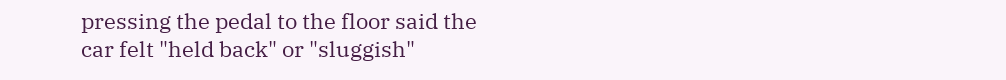pressing the pedal to the floor said the car felt "held back" or "sluggish"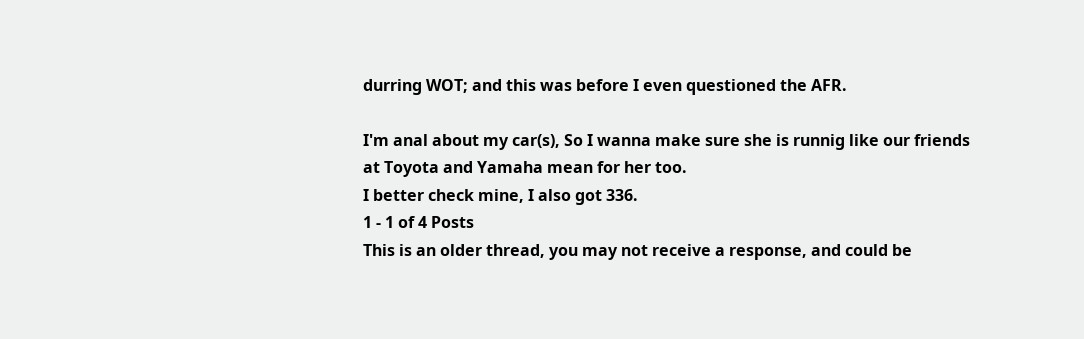durring WOT; and this was before I even questioned the AFR.

I'm anal about my car(s), So I wanna make sure she is runnig like our friends at Toyota and Yamaha mean for her too.
I better check mine, I also got 336.
1 - 1 of 4 Posts
This is an older thread, you may not receive a response, and could be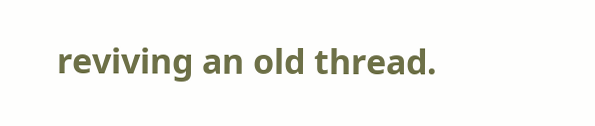reviving an old thread.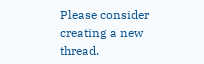Please consider creating a new thread.